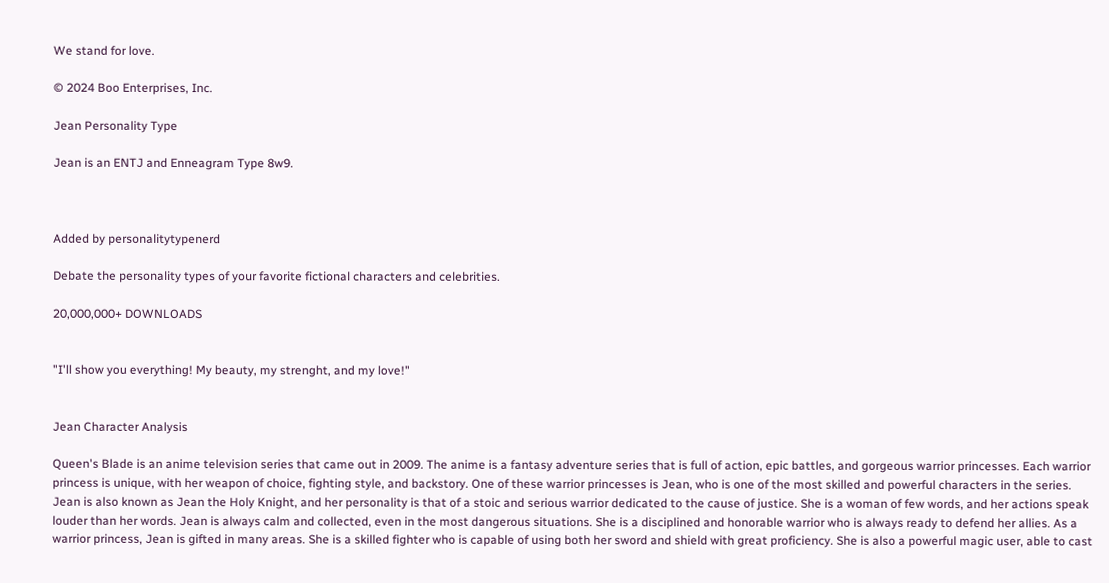We stand for love.

© 2024 Boo Enterprises, Inc.

Jean Personality Type

Jean is an ENTJ and Enneagram Type 8w9.



Added by personalitytypenerd

Debate the personality types of your favorite fictional characters and celebrities.

20,000,000+ DOWNLOADS


"I'll show you everything! My beauty, my strenght, and my love!"


Jean Character Analysis

Queen's Blade is an anime television series that came out in 2009. The anime is a fantasy adventure series that is full of action, epic battles, and gorgeous warrior princesses. Each warrior princess is unique, with her weapon of choice, fighting style, and backstory. One of these warrior princesses is Jean, who is one of the most skilled and powerful characters in the series. Jean is also known as Jean the Holy Knight, and her personality is that of a stoic and serious warrior dedicated to the cause of justice. She is a woman of few words, and her actions speak louder than her words. Jean is always calm and collected, even in the most dangerous situations. She is a disciplined and honorable warrior who is always ready to defend her allies. As a warrior princess, Jean is gifted in many areas. She is a skilled fighter who is capable of using both her sword and shield with great proficiency. She is also a powerful magic user, able to cast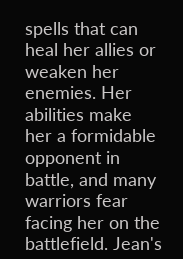spells that can heal her allies or weaken her enemies. Her abilities make her a formidable opponent in battle, and many warriors fear facing her on the battlefield. Jean's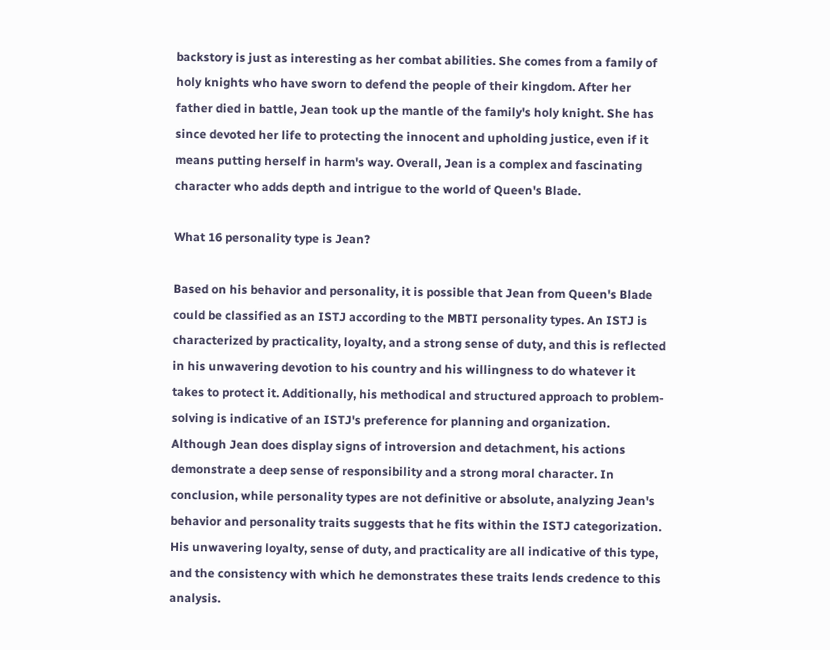backstory is just as interesting as her combat abilities. She comes from a family of holy knights who have sworn to defend the people of their kingdom. After her father died in battle, Jean took up the mantle of the family's holy knight. She has since devoted her life to protecting the innocent and upholding justice, even if it means putting herself in harm's way. Overall, Jean is a complex and fascinating character who adds depth and intrigue to the world of Queen's Blade.

What 16 personality type is Jean?

Based on his behavior and personality, it is possible that Jean from Queen's Blade could be classified as an ISTJ according to the MBTI personality types. An ISTJ is characterized by practicality, loyalty, and a strong sense of duty, and this is reflected in his unwavering devotion to his country and his willingness to do whatever it takes to protect it. Additionally, his methodical and structured approach to problem-solving is indicative of an ISTJ's preference for planning and organization. Although Jean does display signs of introversion and detachment, his actions demonstrate a deep sense of responsibility and a strong moral character. In conclusion, while personality types are not definitive or absolute, analyzing Jean's behavior and personality traits suggests that he fits within the ISTJ categorization. His unwavering loyalty, sense of duty, and practicality are all indicative of this type, and the consistency with which he demonstrates these traits lends credence to this analysis.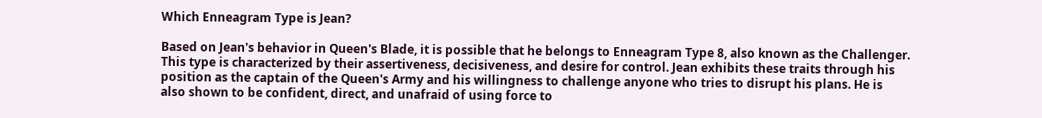Which Enneagram Type is Jean?

Based on Jean's behavior in Queen's Blade, it is possible that he belongs to Enneagram Type 8, also known as the Challenger. This type is characterized by their assertiveness, decisiveness, and desire for control. Jean exhibits these traits through his position as the captain of the Queen's Army and his willingness to challenge anyone who tries to disrupt his plans. He is also shown to be confident, direct, and unafraid of using force to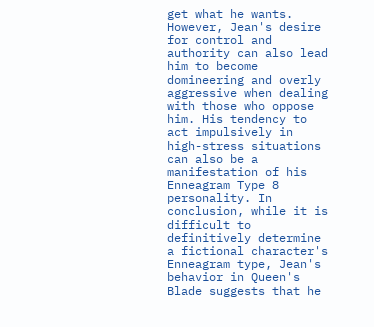get what he wants. However, Jean's desire for control and authority can also lead him to become domineering and overly aggressive when dealing with those who oppose him. His tendency to act impulsively in high-stress situations can also be a manifestation of his Enneagram Type 8 personality. In conclusion, while it is difficult to definitively determine a fictional character's Enneagram type, Jean's behavior in Queen's Blade suggests that he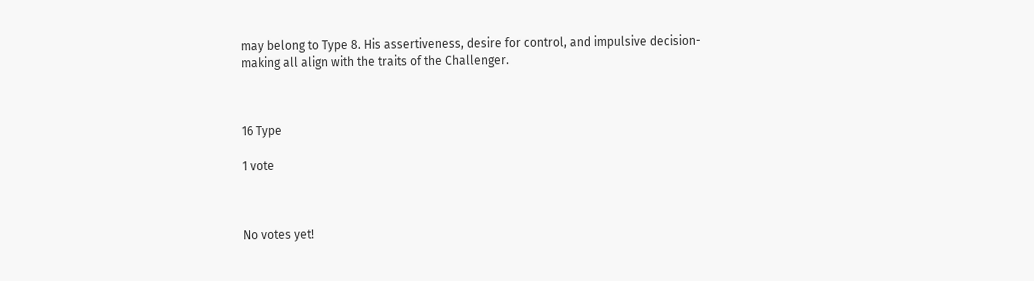may belong to Type 8. His assertiveness, desire for control, and impulsive decision-making all align with the traits of the Challenger.



16 Type

1 vote



No votes yet!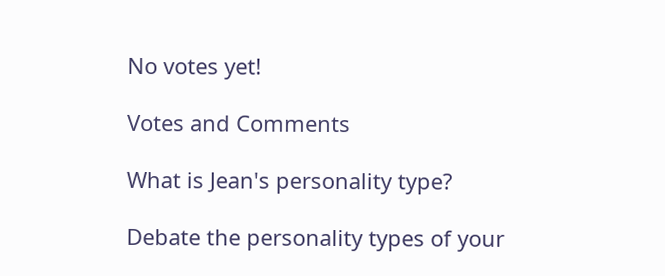No votes yet!

Votes and Comments

What is Jean's personality type?

Debate the personality types of your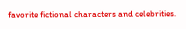favorite fictional characters and celebrities.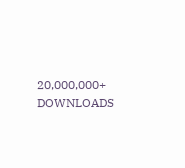20,000,000+ DOWNLOADS